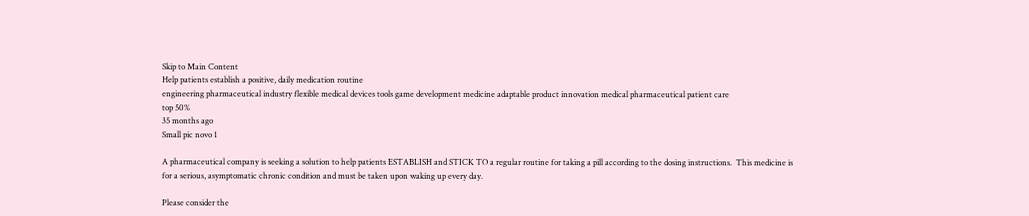Skip to Main Content
Help patients establish a positive, daily medication routine
engineering pharmaceutical industry flexible medical devices tools game development medicine adaptable product innovation medical pharmaceutical patient care
top 50%
35 months ago
Small pic novo 1

A pharmaceutical company is seeking a solution to help patients ESTABLISH and STICK TO a regular routine for taking a pill according to the dosing instructions.  This medicine is for a serious, asymptomatic chronic condition and must be taken upon waking up every day.

Please consider the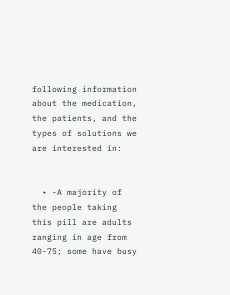following information about the medication, the patients, and the types of solutions we are interested in:


  • -A majority of the people taking this pill are adults ranging in age from 40-75; some have busy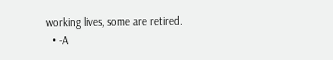working lives, some are retired.
  • -A